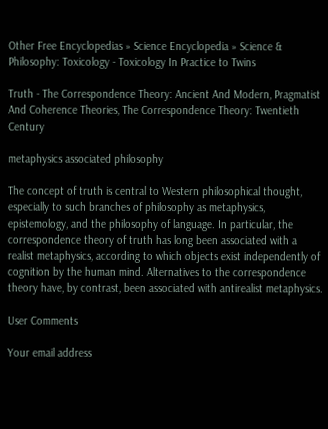Other Free Encyclopedias » Science Encyclopedia » Science & Philosophy: Toxicology - Toxicology In Practice to Twins

Truth - The Correspondence Theory: Ancient And Modern, Pragmatist And Coherence Theories, The Correspondence Theory: Twentieth Century

metaphysics associated philosophy

The concept of truth is central to Western philosophical thought, especially to such branches of philosophy as metaphysics, epistemology, and the philosophy of language. In particular, the correspondence theory of truth has long been associated with a realist metaphysics, according to which objects exist independently of cognition by the human mind. Alternatives to the correspondence theory have, by contrast, been associated with antirealist metaphysics.

User Comments

Your email address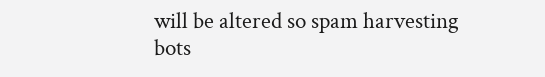will be altered so spam harvesting bots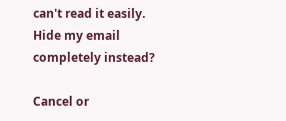can't read it easily.
Hide my email completely instead?

Cancel or